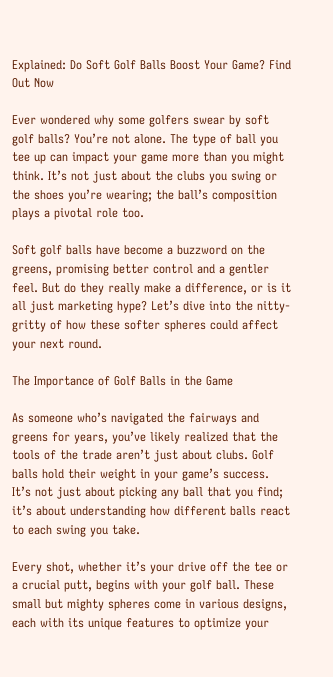Explained: Do Soft Golf Balls Boost Your Game? Find Out Now

Ever wondered why some golfers swear by soft golf balls? You’re not alone. The type of ball you tee up can impact your game more than you might think. It’s not just about the clubs you swing or the shoes you’re wearing; the ball’s composition plays a pivotal role too.

Soft golf balls have become a buzzword on the greens, promising better control and a gentler feel. But do they really make a difference, or is it all just marketing hype? Let’s dive into the nitty-gritty of how these softer spheres could affect your next round.

The Importance of Golf Balls in the Game

As someone who’s navigated the fairways and greens for years, you’ve likely realized that the tools of the trade aren’t just about clubs. Golf balls hold their weight in your game’s success. It’s not just about picking any ball that you find; it’s about understanding how different balls react to each swing you take.

Every shot, whether it’s your drive off the tee or a crucial putt, begins with your golf ball. These small but mighty spheres come in various designs, each with its unique features to optimize your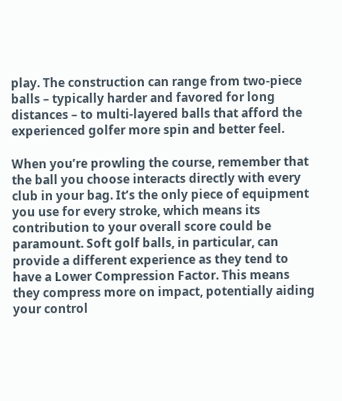play. The construction can range from two-piece balls – typically harder and favored for long distances – to multi-layered balls that afford the experienced golfer more spin and better feel.

When you’re prowling the course, remember that the ball you choose interacts directly with every club in your bag. It’s the only piece of equipment you use for every stroke, which means its contribution to your overall score could be paramount. Soft golf balls, in particular, can provide a different experience as they tend to have a Lower Compression Factor. This means they compress more on impact, potentially aiding your control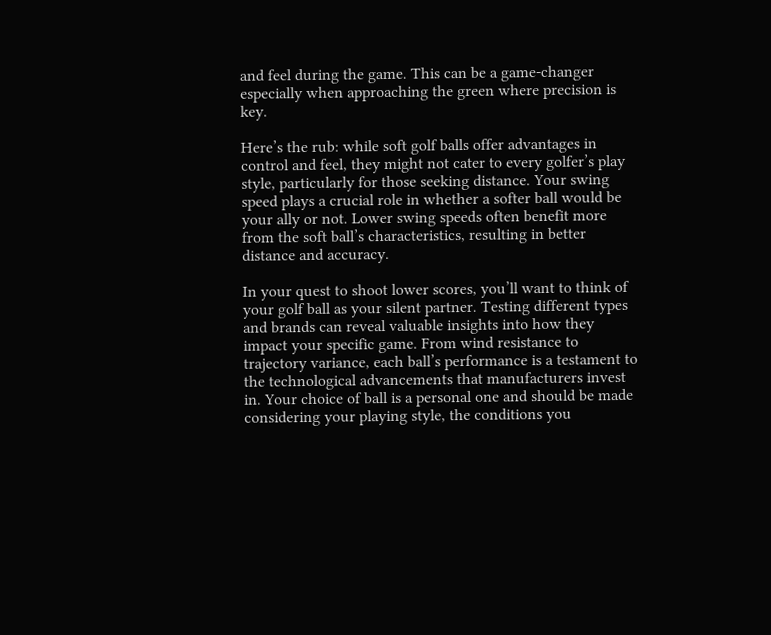and feel during the game. This can be a game-changer especially when approaching the green where precision is key.

Here’s the rub: while soft golf balls offer advantages in control and feel, they might not cater to every golfer’s play style, particularly for those seeking distance. Your swing speed plays a crucial role in whether a softer ball would be your ally or not. Lower swing speeds often benefit more from the soft ball’s characteristics, resulting in better distance and accuracy.

In your quest to shoot lower scores, you’ll want to think of your golf ball as your silent partner. Testing different types and brands can reveal valuable insights into how they impact your specific game. From wind resistance to trajectory variance, each ball’s performance is a testament to the technological advancements that manufacturers invest in. Your choice of ball is a personal one and should be made considering your playing style, the conditions you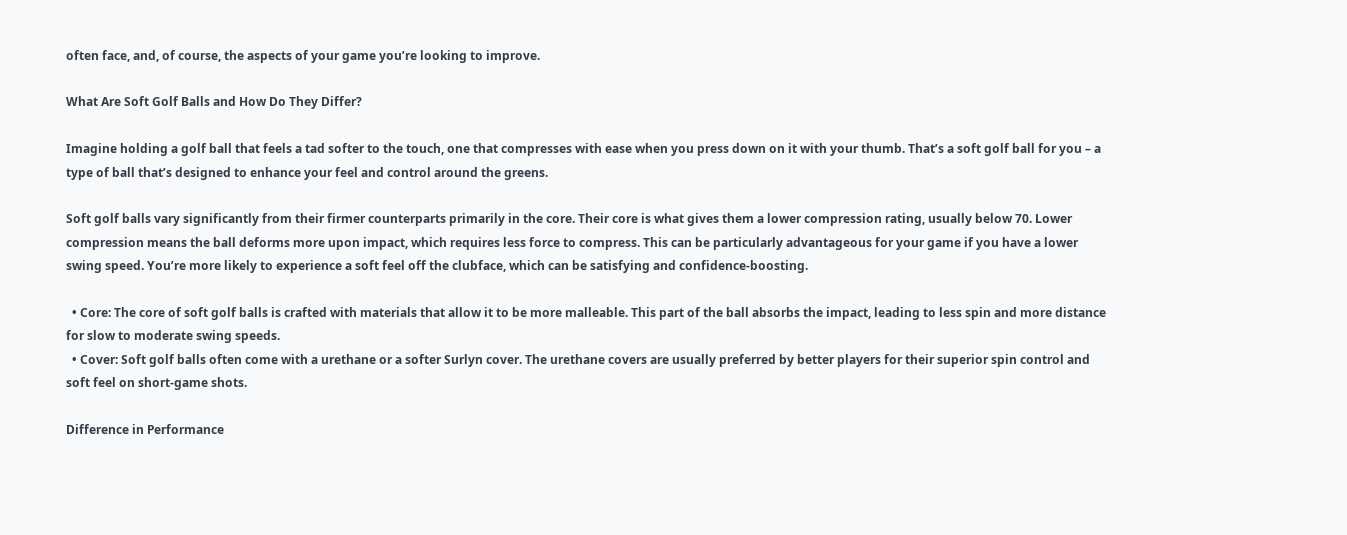often face, and, of course, the aspects of your game you’re looking to improve.

What Are Soft Golf Balls and How Do They Differ?

Imagine holding a golf ball that feels a tad softer to the touch, one that compresses with ease when you press down on it with your thumb. That’s a soft golf ball for you – a type of ball that’s designed to enhance your feel and control around the greens.

Soft golf balls vary significantly from their firmer counterparts primarily in the core. Their core is what gives them a lower compression rating, usually below 70. Lower compression means the ball deforms more upon impact, which requires less force to compress. This can be particularly advantageous for your game if you have a lower swing speed. You’re more likely to experience a soft feel off the clubface, which can be satisfying and confidence-boosting.

  • Core: The core of soft golf balls is crafted with materials that allow it to be more malleable. This part of the ball absorbs the impact, leading to less spin and more distance for slow to moderate swing speeds.
  • Cover: Soft golf balls often come with a urethane or a softer Surlyn cover. The urethane covers are usually preferred by better players for their superior spin control and soft feel on short-game shots.

Difference in Performance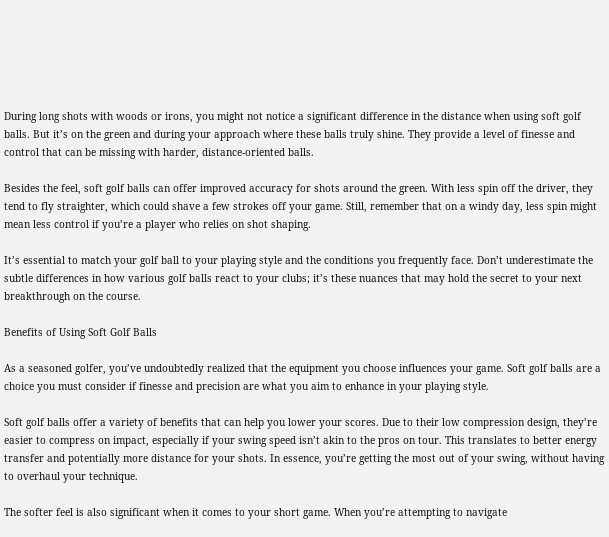During long shots with woods or irons, you might not notice a significant difference in the distance when using soft golf balls. But it’s on the green and during your approach where these balls truly shine. They provide a level of finesse and control that can be missing with harder, distance-oriented balls.

Besides the feel, soft golf balls can offer improved accuracy for shots around the green. With less spin off the driver, they tend to fly straighter, which could shave a few strokes off your game. Still, remember that on a windy day, less spin might mean less control if you’re a player who relies on shot shaping.

It’s essential to match your golf ball to your playing style and the conditions you frequently face. Don’t underestimate the subtle differences in how various golf balls react to your clubs; it’s these nuances that may hold the secret to your next breakthrough on the course.

Benefits of Using Soft Golf Balls

As a seasoned golfer, you’ve undoubtedly realized that the equipment you choose influences your game. Soft golf balls are a choice you must consider if finesse and precision are what you aim to enhance in your playing style.

Soft golf balls offer a variety of benefits that can help you lower your scores. Due to their low compression design, they’re easier to compress on impact, especially if your swing speed isn’t akin to the pros on tour. This translates to better energy transfer and potentially more distance for your shots. In essence, you’re getting the most out of your swing, without having to overhaul your technique.

The softer feel is also significant when it comes to your short game. When you’re attempting to navigate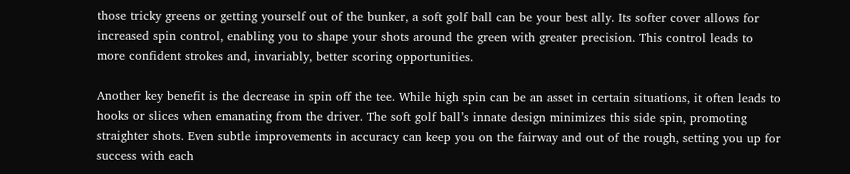those tricky greens or getting yourself out of the bunker, a soft golf ball can be your best ally. Its softer cover allows for increased spin control, enabling you to shape your shots around the green with greater precision. This control leads to more confident strokes and, invariably, better scoring opportunities.

Another key benefit is the decrease in spin off the tee. While high spin can be an asset in certain situations, it often leads to hooks or slices when emanating from the driver. The soft golf ball’s innate design minimizes this side spin, promoting straighter shots. Even subtle improvements in accuracy can keep you on the fairway and out of the rough, setting you up for success with each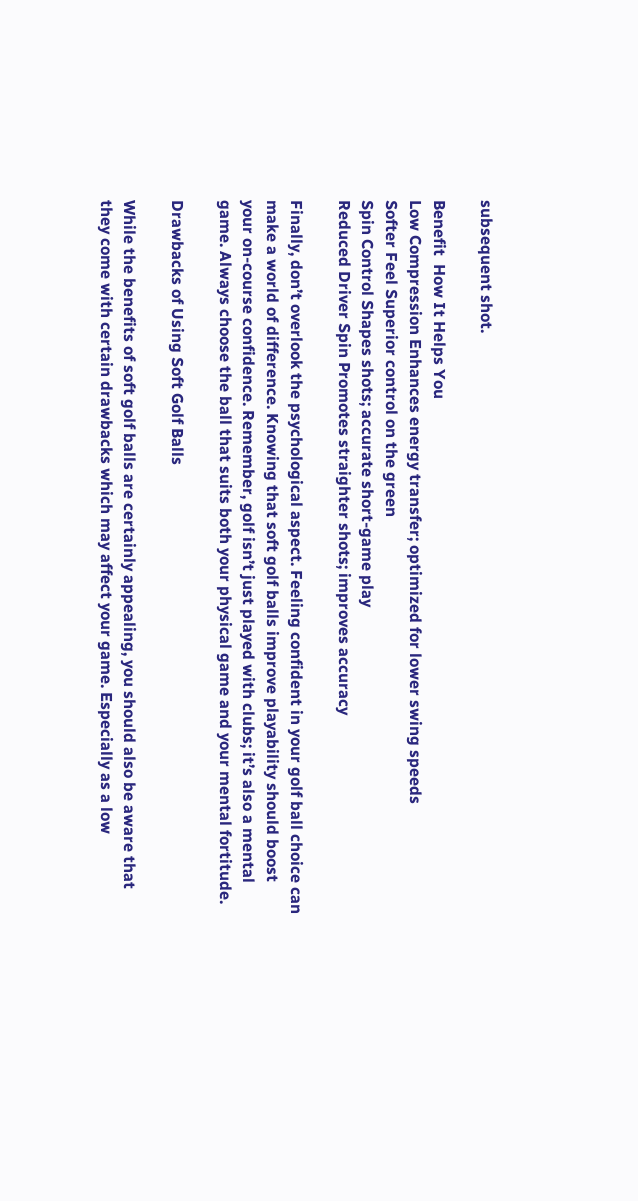subsequent shot.

Benefit  How It Helps You
Low Compression Enhances energy transfer; optimized for lower swing speeds
Softer Feel Superior control on the green
Spin Control Shapes shots; accurate short-game play
Reduced Driver Spin Promotes straighter shots; improves accuracy

Finally, don’t overlook the psychological aspect. Feeling confident in your golf ball choice can make a world of difference. Knowing that soft golf balls improve playability should boost your on-course confidence. Remember, golf isn’t just played with clubs; it’s also a mental game. Always choose the ball that suits both your physical game and your mental fortitude.

Drawbacks of Using Soft Golf Balls

While the benefits of soft golf balls are certainly appealing, you should also be aware that they come with certain drawbacks which may affect your game. Especially as a low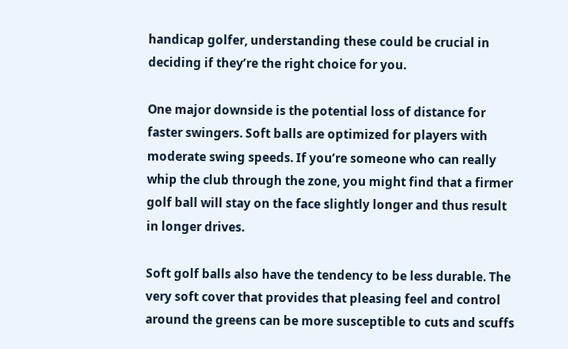handicap golfer, understanding these could be crucial in deciding if they’re the right choice for you.

One major downside is the potential loss of distance for faster swingers. Soft balls are optimized for players with moderate swing speeds. If you’re someone who can really whip the club through the zone, you might find that a firmer golf ball will stay on the face slightly longer and thus result in longer drives.

Soft golf balls also have the tendency to be less durable. The very soft cover that provides that pleasing feel and control around the greens can be more susceptible to cuts and scuffs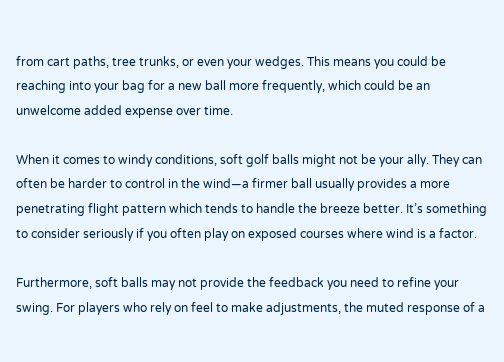from cart paths, tree trunks, or even your wedges. This means you could be reaching into your bag for a new ball more frequently, which could be an unwelcome added expense over time.

When it comes to windy conditions, soft golf balls might not be your ally. They can often be harder to control in the wind—a firmer ball usually provides a more penetrating flight pattern which tends to handle the breeze better. It’s something to consider seriously if you often play on exposed courses where wind is a factor.

Furthermore, soft balls may not provide the feedback you need to refine your swing. For players who rely on feel to make adjustments, the muted response of a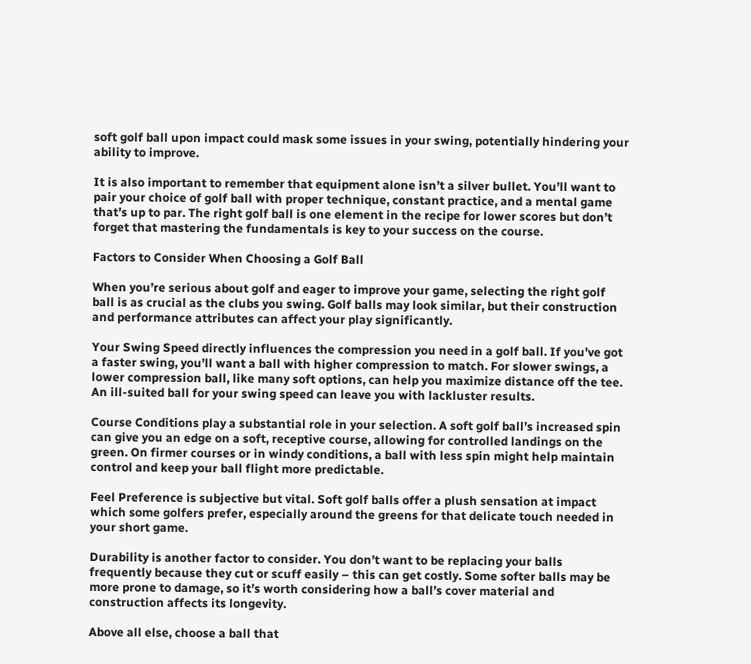soft golf ball upon impact could mask some issues in your swing, potentially hindering your ability to improve.

It is also important to remember that equipment alone isn’t a silver bullet. You’ll want to pair your choice of golf ball with proper technique, constant practice, and a mental game that’s up to par. The right golf ball is one element in the recipe for lower scores but don’t forget that mastering the fundamentals is key to your success on the course.

Factors to Consider When Choosing a Golf Ball

When you’re serious about golf and eager to improve your game, selecting the right golf ball is as crucial as the clubs you swing. Golf balls may look similar, but their construction and performance attributes can affect your play significantly.

Your Swing Speed directly influences the compression you need in a golf ball. If you’ve got a faster swing, you’ll want a ball with higher compression to match. For slower swings, a lower compression ball, like many soft options, can help you maximize distance off the tee. An ill-suited ball for your swing speed can leave you with lackluster results.

Course Conditions play a substantial role in your selection. A soft golf ball’s increased spin can give you an edge on a soft, receptive course, allowing for controlled landings on the green. On firmer courses or in windy conditions, a ball with less spin might help maintain control and keep your ball flight more predictable.

Feel Preference is subjective but vital. Soft golf balls offer a plush sensation at impact which some golfers prefer, especially around the greens for that delicate touch needed in your short game.

Durability is another factor to consider. You don’t want to be replacing your balls frequently because they cut or scuff easily – this can get costly. Some softer balls may be more prone to damage, so it’s worth considering how a ball’s cover material and construction affects its longevity.

Above all else, choose a ball that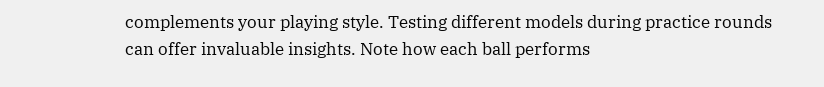complements your playing style. Testing different models during practice rounds can offer invaluable insights. Note how each ball performs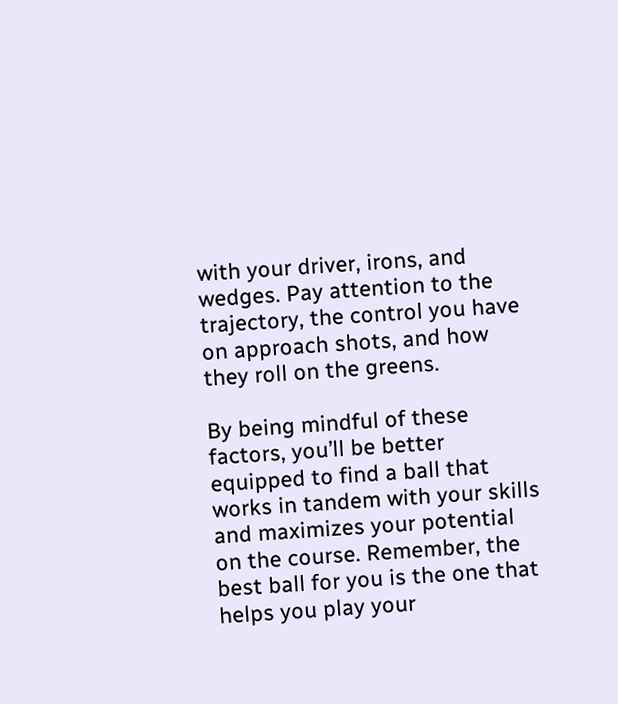with your driver, irons, and wedges. Pay attention to the trajectory, the control you have on approach shots, and how they roll on the greens.

By being mindful of these factors, you’ll be better equipped to find a ball that works in tandem with your skills and maximizes your potential on the course. Remember, the best ball for you is the one that helps you play your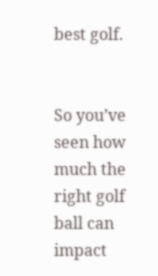best golf.


So you’ve seen how much the right golf ball can impact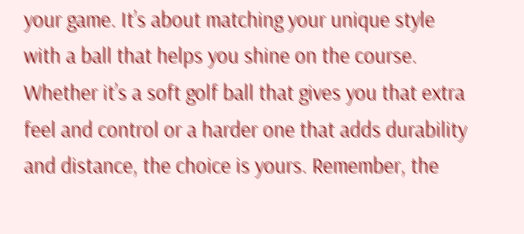your game. It’s about matching your unique style with a ball that helps you shine on the course. Whether it’s a soft golf ball that gives you that extra feel and control or a harder one that adds durability and distance, the choice is yours. Remember, the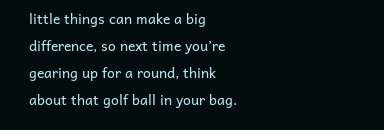little things can make a big difference, so next time you’re gearing up for a round, think about that golf ball in your bag.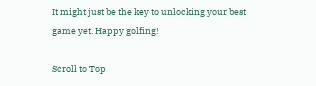It might just be the key to unlocking your best game yet. Happy golfing!

Scroll to Top